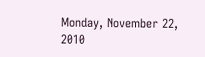Monday, November 22, 2010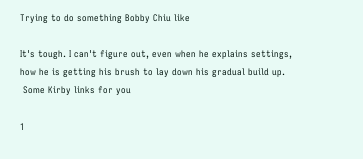Trying to do something Bobby Chiu like

It's tough. I can't figure out, even when he explains settings, how he is getting his brush to lay down his gradual build up.
 Some Kirby links for you

1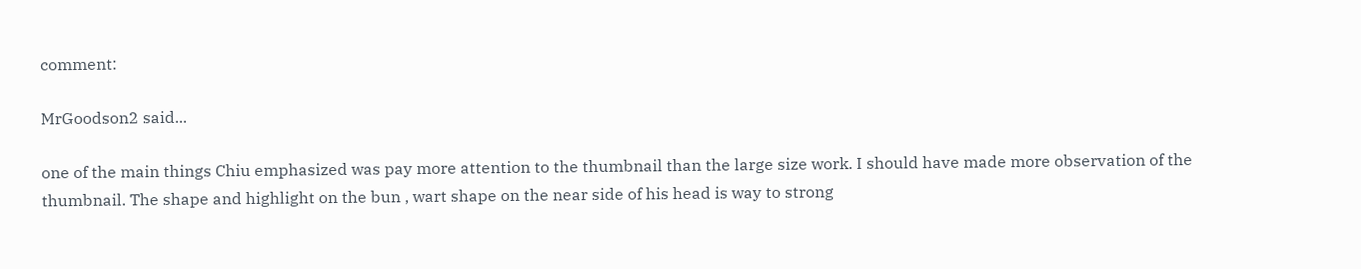comment:

MrGoodson2 said...

one of the main things Chiu emphasized was pay more attention to the thumbnail than the large size work. I should have made more observation of the thumbnail. The shape and highlight on the bun , wart shape on the near side of his head is way to strong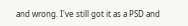and wrong. I've still got it as a PSD and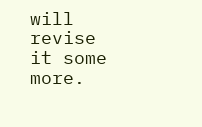will revise it some more.